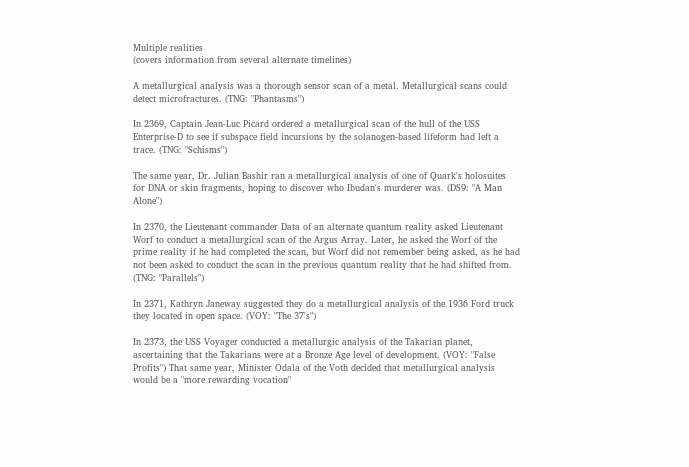Multiple realities
(covers information from several alternate timelines)

A metallurgical analysis was a thorough sensor scan of a metal. Metallurgical scans could detect microfractures. (TNG: "Phantasms")

In 2369, Captain Jean-Luc Picard ordered a metallurgical scan of the hull of the USS Enterprise-D to see if subspace field incursions by the solanogen-based lifeform had left a trace. (TNG: "Schisms")

The same year, Dr. Julian Bashir ran a metallurgical analysis of one of Quark's holosuites for DNA or skin fragments, hoping to discover who Ibudan's murderer was. (DS9: "A Man Alone")

In 2370, the Lieutenant commander Data of an alternate quantum reality asked Lieutenant Worf to conduct a metallurgical scan of the Argus Array. Later, he asked the Worf of the prime reality if he had completed the scan, but Worf did not remember being asked, as he had not been asked to conduct the scan in the previous quantum reality that he had shifted from. (TNG: "Parallels")

In 2371, Kathryn Janeway suggested they do a metallurgical analysis of the 1936 Ford truck they located in open space. (VOY: "The 37's")

In 2373, the USS Voyager conducted a metallurgic analysis of the Takarian planet, ascertaining that the Takarians were at a Bronze Age level of development. (VOY: "False Profits") That same year, Minister Odala of the Voth decided that metallurgical analysis would be a "more rewarding vocation"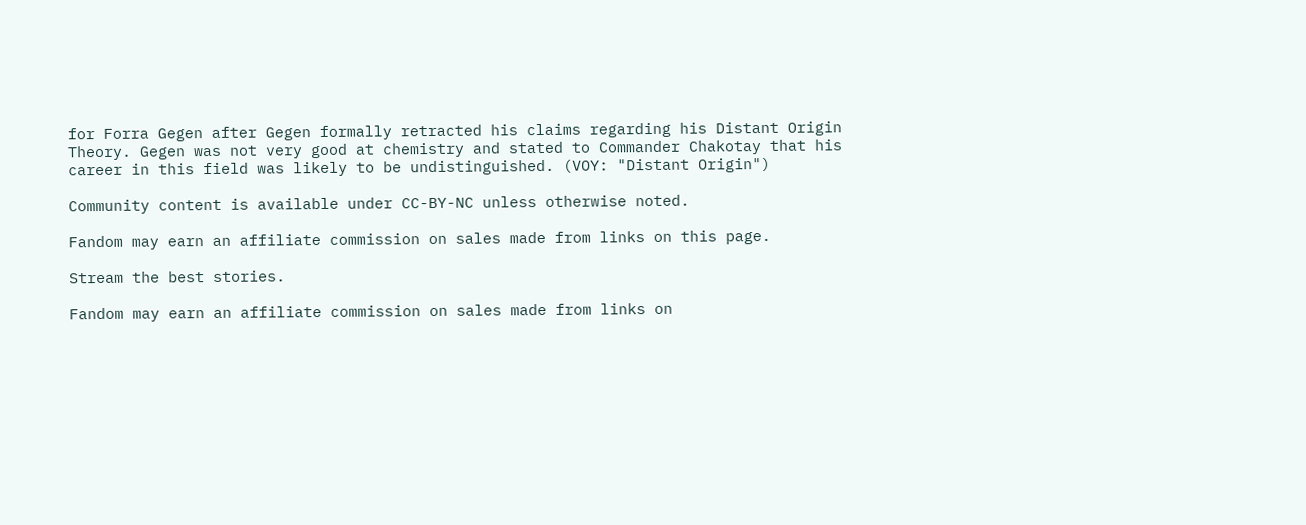for Forra Gegen after Gegen formally retracted his claims regarding his Distant Origin Theory. Gegen was not very good at chemistry and stated to Commander Chakotay that his career in this field was likely to be undistinguished. (VOY: "Distant Origin")

Community content is available under CC-BY-NC unless otherwise noted.

Fandom may earn an affiliate commission on sales made from links on this page.

Stream the best stories.

Fandom may earn an affiliate commission on sales made from links on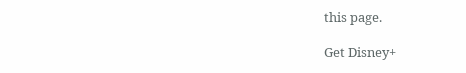this page.

Get Disney+